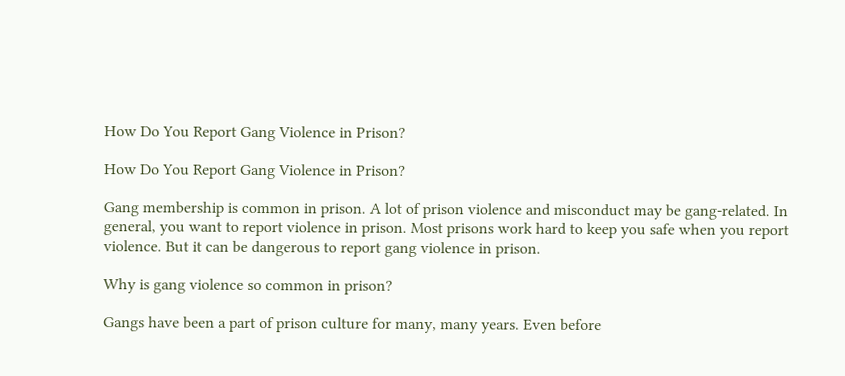How Do You Report Gang Violence in Prison?

How Do You Report Gang Violence in Prison?

Gang membership is common in prison. A lot of prison violence and misconduct may be gang-related. In general, you want to report violence in prison. Most prisons work hard to keep you safe when you report violence. But it can be dangerous to report gang violence in prison.

Why is gang violence so common in prison?

Gangs have been a part of prison culture for many, many years. Even before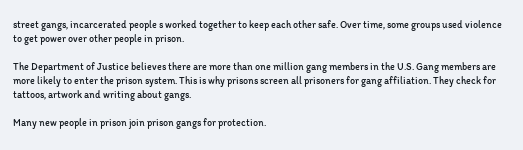street gangs, incarcerated people s worked together to keep each other safe. Over time, some groups used violence to get power over other people in prison.

The Department of Justice believes there are more than one million gang members in the U.S. Gang members are more likely to enter the prison system. This is why prisons screen all prisoners for gang affiliation. They check for tattoos, artwork and writing about gangs.

Many new people in prison join prison gangs for protection.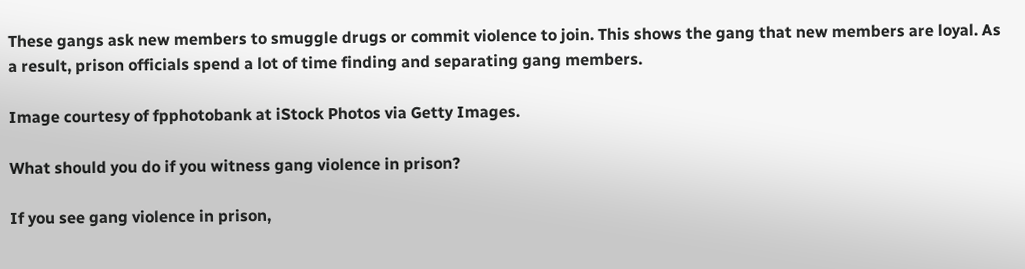These gangs ask new members to smuggle drugs or commit violence to join. This shows the gang that new members are loyal. As a result, prison officials spend a lot of time finding and separating gang members.

Image courtesy of fpphotobank at iStock Photos via Getty Images.

What should you do if you witness gang violence in prison?

If you see gang violence in prison,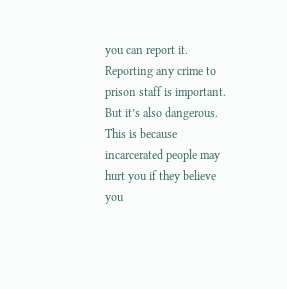you can report it. Reporting any crime to prison staff is important. But it’s also dangerous. This is because incarcerated people may hurt you if they believe you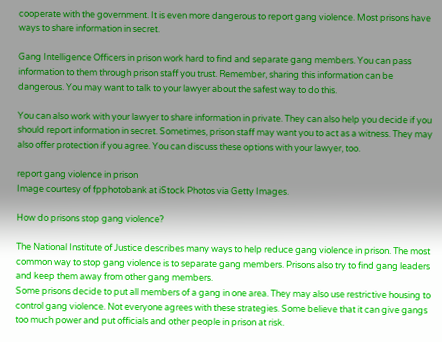cooperate with the government. It is even more dangerous to report gang violence. Most prisons have ways to share information in secret.

Gang Intelligence Officers in prison work hard to find and separate gang members. You can pass information to them through prison staff you trust. Remember, sharing this information can be dangerous. You may want to talk to your lawyer about the safest way to do this.

You can also work with your lawyer to share information in private. They can also help you decide if you should report information in secret. Sometimes, prison staff may want you to act as a witness. They may also offer protection if you agree. You can discuss these options with your lawyer, too.

report gang violence in prison
Image courtesy of fpphotobank at iStock Photos via Getty Images.

How do prisons stop gang violence?

The National Institute of Justice describes many ways to help reduce gang violence in prison. The most common way to stop gang violence is to separate gang members. Prisons also try to find gang leaders and keep them away from other gang members.
Some prisons decide to put all members of a gang in one area. They may also use restrictive housing to control gang violence. Not everyone agrees with these strategies. Some believe that it can give gangs too much power and put officials and other people in prison at risk.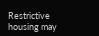Restrictive housing may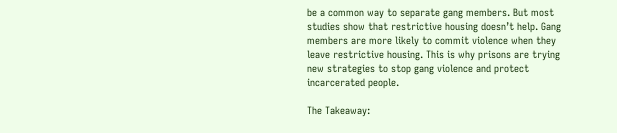be a common way to separate gang members. But most studies show that restrictive housing doesn’t help. Gang members are more likely to commit violence when they leave restrictive housing. This is why prisons are trying new strategies to stop gang violence and protect incarcerated people.

The Takeaway: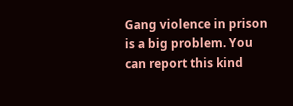Gang violence in prison is a big problem. You can report this kind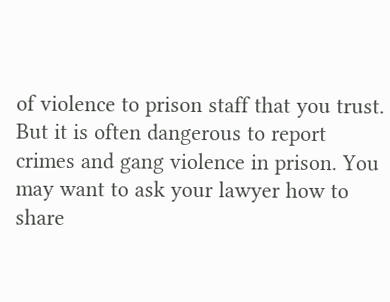of violence to prison staff that you trust. But it is often dangerous to report crimes and gang violence in prison. You may want to ask your lawyer how to share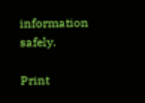information safely.

Print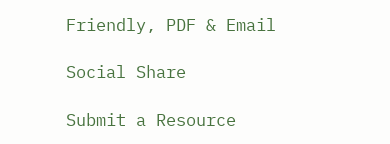Friendly, PDF & Email

Social Share

Submit a Resource